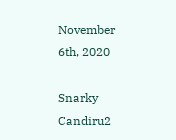November 6th, 2020

Snarky Candiru2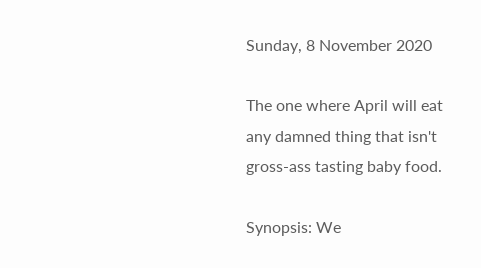Sunday, 8 November 2020

The one where April will eat any damned thing that isn't gross-ass tasting baby food.

Synopsis: We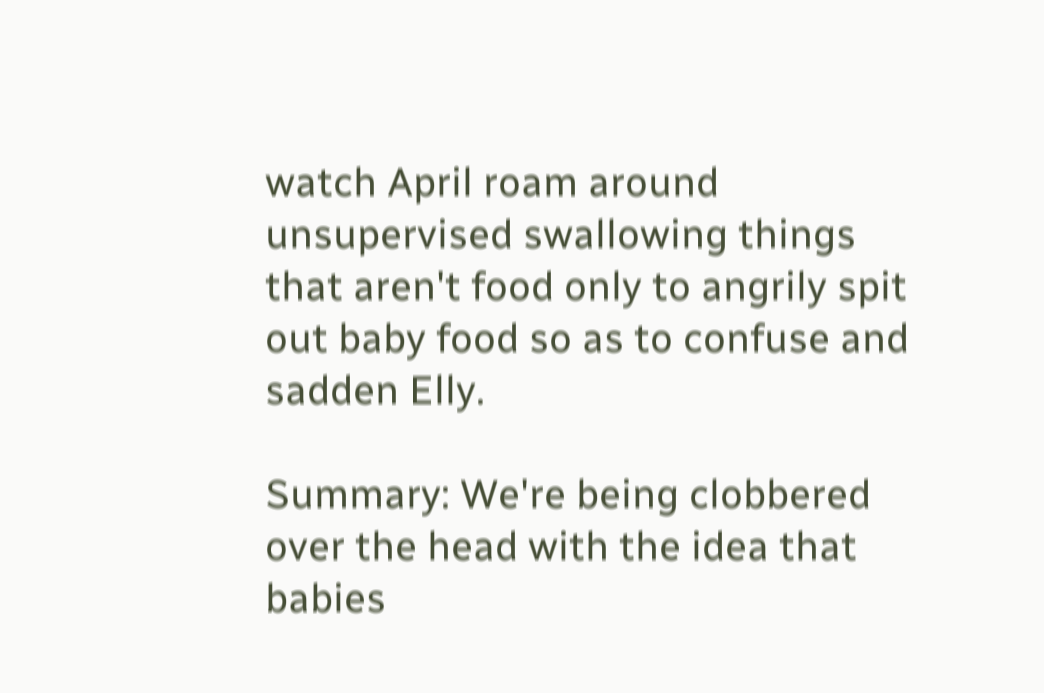watch April roam around unsupervised swallowing things that aren't food only to angrily spit out baby food so as to confuse and sadden Elly.

Summary: We're being clobbered over the head with the idea that babies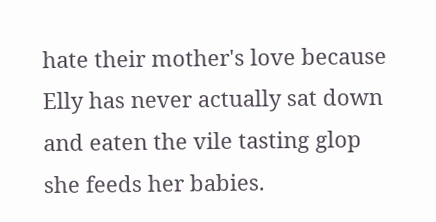hate their mother's love because Elly has never actually sat down and eaten the vile tasting glop she feeds her babies.